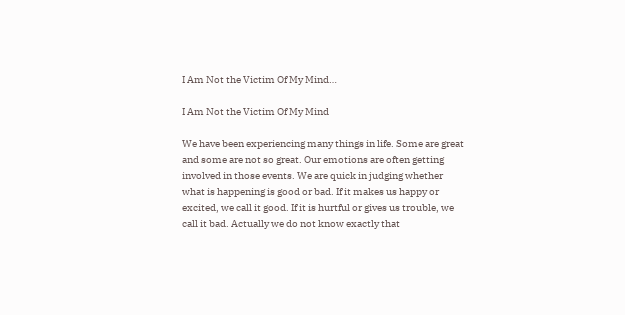I Am Not the Victim Of My Mind…

I Am Not the Victim Of My Mind

We have been experiencing many things in life. Some are great and some are not so great. Our emotions are often getting involved in those events. We are quick in judging whether what is happening is good or bad. If it makes us happy or excited, we call it good. If it is hurtful or gives us trouble, we call it bad. Actually we do not know exactly that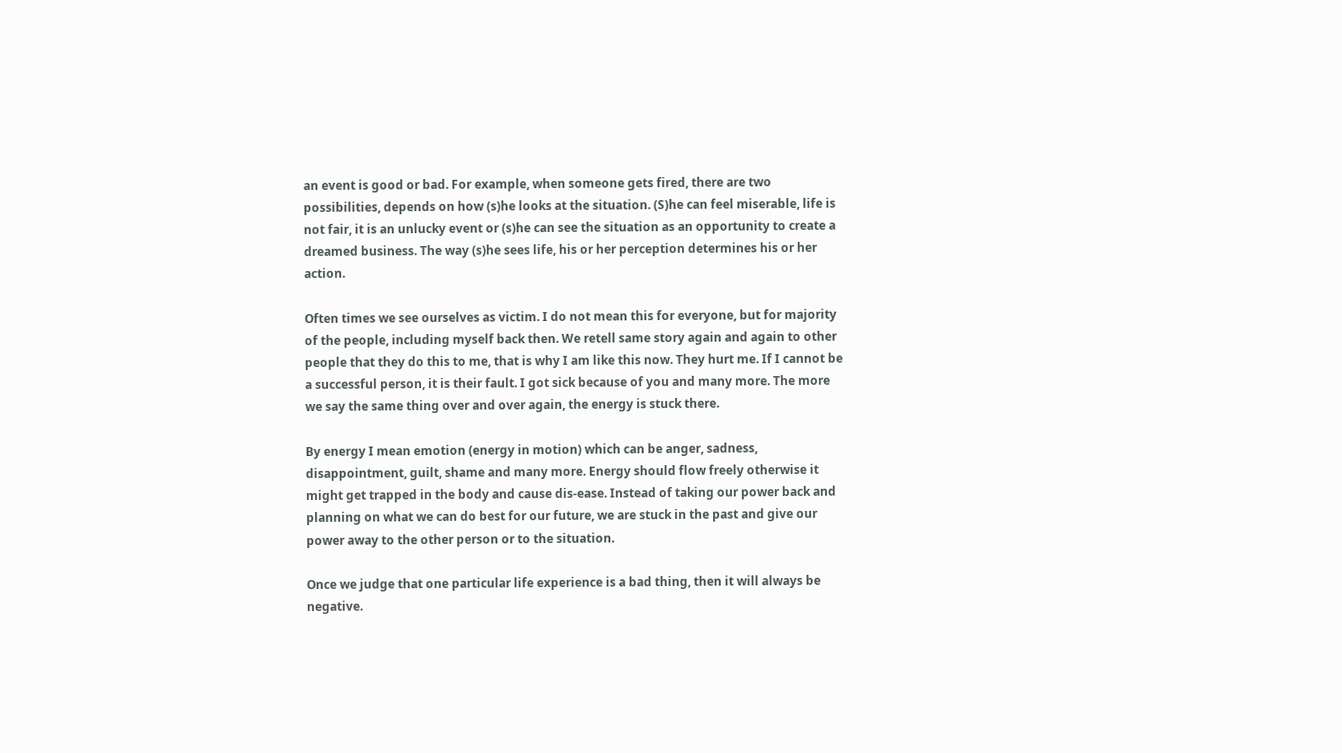an event is good or bad. For example, when someone gets fired, there are two possibilities, depends on how (s)he looks at the situation. (S)he can feel miserable, life is not fair, it is an unlucky event or (s)he can see the situation as an opportunity to create a dreamed business. The way (s)he sees life, his or her perception determines his or her action.

Often times we see ourselves as victim. I do not mean this for everyone, but for majority of the people, including myself back then. We retell same story again and again to other people that they do this to me, that is why I am like this now. They hurt me. If I cannot be a successful person, it is their fault. I got sick because of you and many more. The more we say the same thing over and over again, the energy is stuck there.

By energy I mean emotion (energy in motion) which can be anger, sadness, disappointment, guilt, shame and many more. Energy should flow freely otherwise it might get trapped in the body and cause dis-ease. Instead of taking our power back and planning on what we can do best for our future, we are stuck in the past and give our power away to the other person or to the situation.

Once we judge that one particular life experience is a bad thing, then it will always be negative.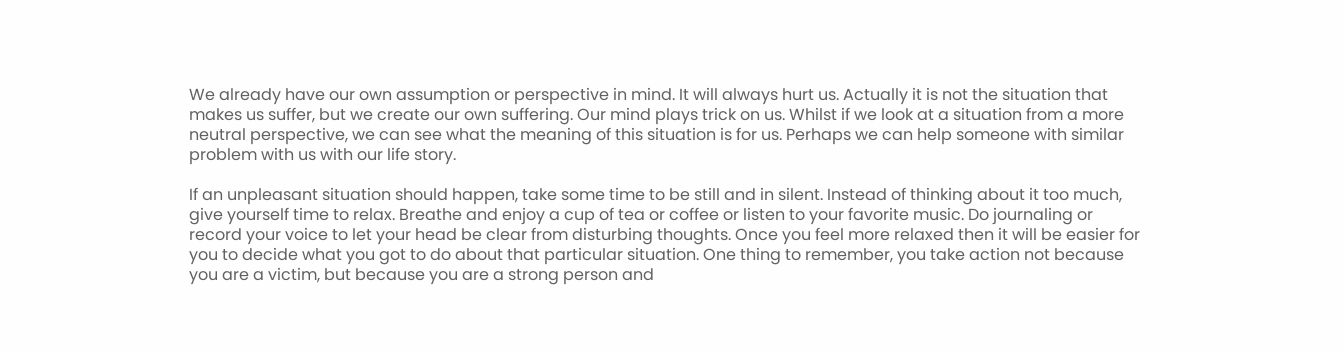We already have our own assumption or perspective in mind. It will always hurt us. Actually it is not the situation that makes us suffer, but we create our own suffering. Our mind plays trick on us. Whilst if we look at a situation from a more neutral perspective, we can see what the meaning of this situation is for us. Perhaps we can help someone with similar problem with us with our life story.

If an unpleasant situation should happen, take some time to be still and in silent. Instead of thinking about it too much, give yourself time to relax. Breathe and enjoy a cup of tea or coffee or listen to your favorite music. Do journaling or record your voice to let your head be clear from disturbing thoughts. Once you feel more relaxed then it will be easier for you to decide what you got to do about that particular situation. One thing to remember, you take action not because you are a victim, but because you are a strong person and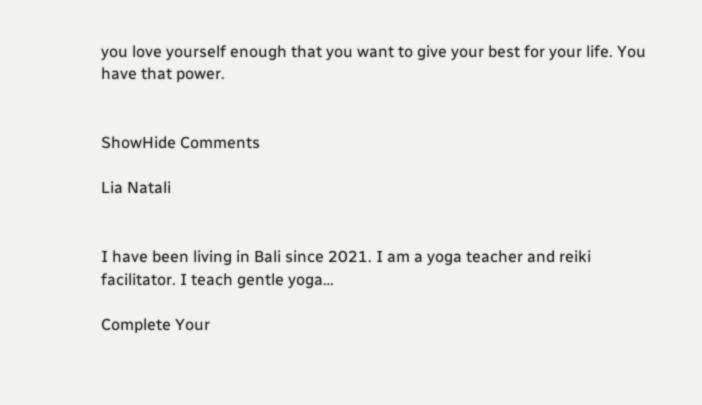you love yourself enough that you want to give your best for your life. You have that power.


ShowHide Comments

Lia Natali


I have been living in Bali since 2021. I am a yoga teacher and reiki facilitator. I teach gentle yoga…

Complete Your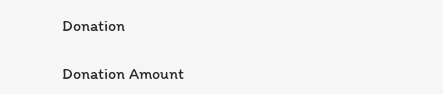Donation

Donation Amount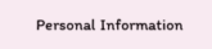Personal Information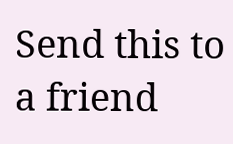Send this to a friend